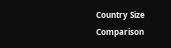Country Size Comparison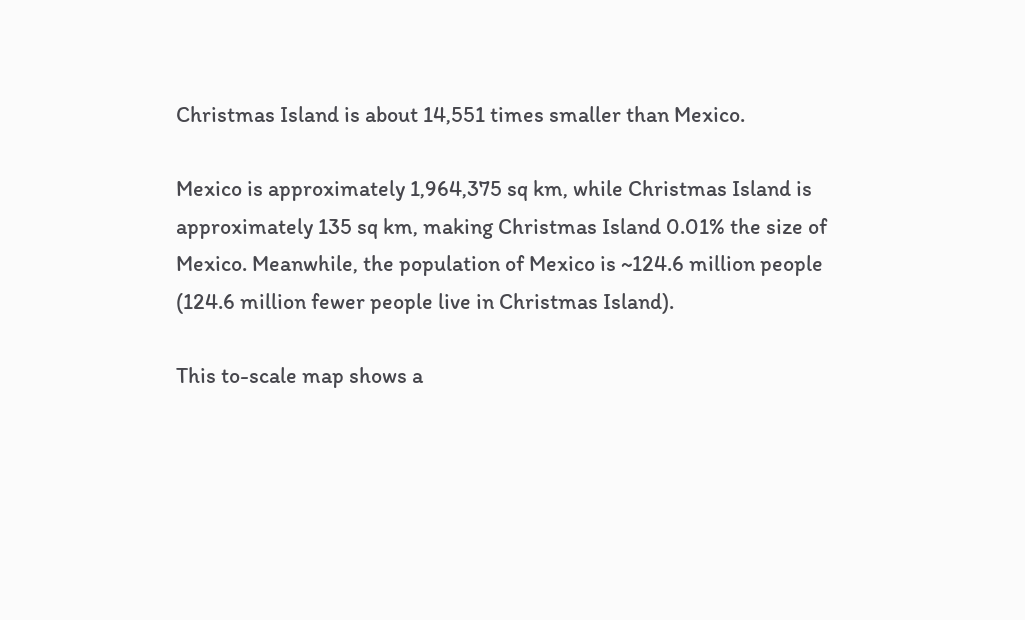Christmas Island is about 14,551 times smaller than Mexico.

Mexico is approximately 1,964,375 sq km, while Christmas Island is approximately 135 sq km, making Christmas Island 0.01% the size of Mexico. Meanwhile, the population of Mexico is ~124.6 million people (124.6 million fewer people live in Christmas Island).

This to-scale map shows a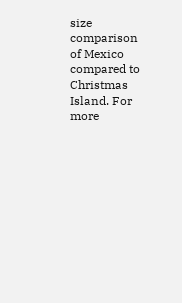size comparison of Mexico compared to Christmas Island. For more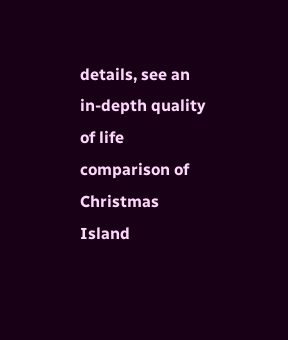details, see an in-depth quality of life comparison of Christmas Island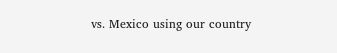vs. Mexico using our country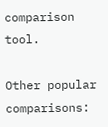comparison tool.

Other popular comparisons: